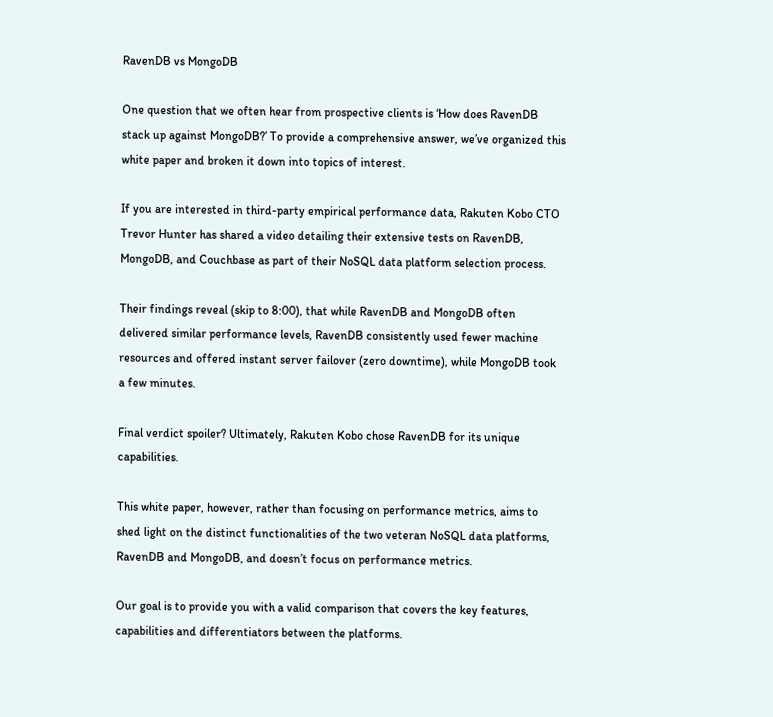RavenDB vs MongoDB

One question that we often hear from prospective clients is ‘How does RavenDB stack up against MongoDB?’ To provide a comprehensive answer, we’ve organized this white paper and broken it down into topics of interest.

If you are interested in third-party empirical performance data, Rakuten Kobo CTO Trevor Hunter has shared a video detailing their extensive tests on RavenDB, MongoDB, and Couchbase as part of their NoSQL data platform selection process.

Their findings reveal (skip to 8:00), that while RavenDB and MongoDB often delivered similar performance levels, RavenDB consistently used fewer machine resources and offered instant server failover (zero downtime), while MongoDB took a few minutes.

Final verdict spoiler? Ultimately, Rakuten Kobo chose RavenDB for its unique capabilities.

This white paper, however, rather than focusing on performance metrics, aims to shed light on the distinct functionalities of the two veteran NoSQL data platforms, RavenDB and MongoDB, and doesn’t focus on performance metrics.

Our goal is to provide you with a valid comparison that covers the key features, capabilities and differentiators between the platforms.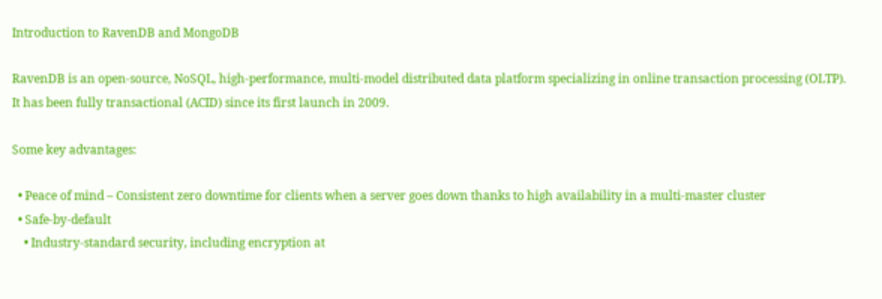Introduction to RavenDB and MongoDB

RavenDB is an open-source, NoSQL, high-performance, multi-model distributed data platform specializing in online transaction processing (OLTP). It has been fully transactional (ACID) since its first launch in 2009.

Some key advantages:

  • Peace of mind – Consistent zero downtime for clients when a server goes down thanks to high availability in a multi-master cluster
  • Safe-by-default
    • Industry-standard security, including encryption at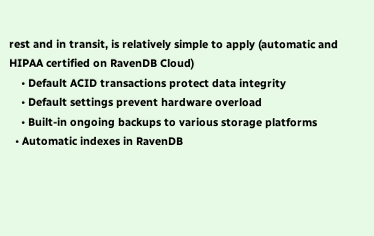rest and in transit, is relatively simple to apply (automatic and HIPAA certified on RavenDB Cloud)
    • Default ACID transactions protect data integrity
    • Default settings prevent hardware overload
    • Built-in ongoing backups to various storage platforms
  • Automatic indexes in RavenDB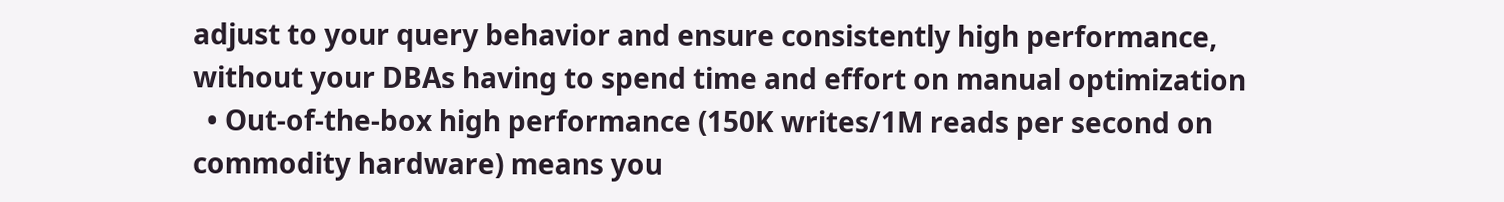adjust to your query behavior and ensure consistently high performance, without your DBAs having to spend time and effort on manual optimization
  • Out-of-the-box high performance (150K writes/1M reads per second on commodity hardware) means you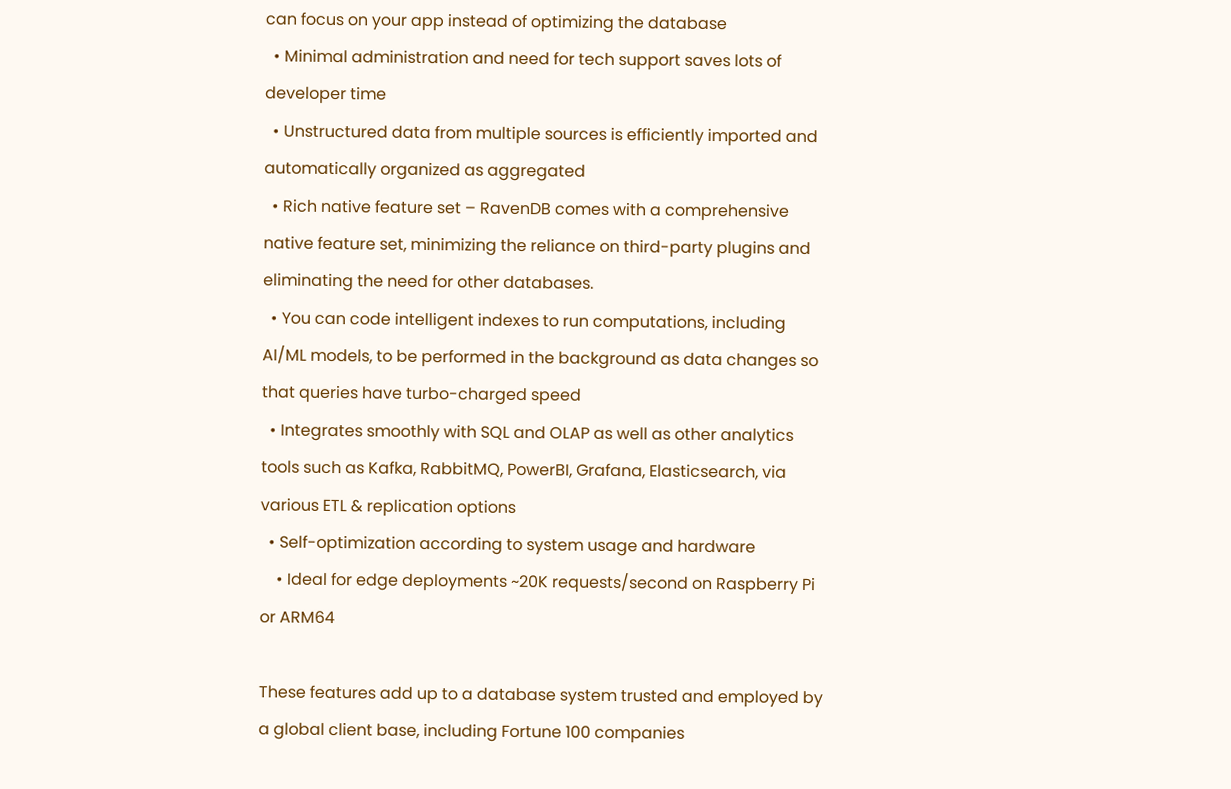can focus on your app instead of optimizing the database
  • Minimal administration and need for tech support saves lots of developer time
  • Unstructured data from multiple sources is efficiently imported and automatically organized as aggregated
  • Rich native feature set – RavenDB comes with a comprehensive native feature set, minimizing the reliance on third-party plugins and eliminating the need for other databases.
  • You can code intelligent indexes to run computations, including AI/ML models, to be performed in the background as data changes so that queries have turbo-charged speed
  • Integrates smoothly with SQL and OLAP as well as other analytics tools such as Kafka, RabbitMQ, PowerBI, Grafana, Elasticsearch, via various ETL & replication options
  • Self-optimization according to system usage and hardware
    • Ideal for edge deployments ~20K requests/second on Raspberry Pi or ARM64

These features add up to a database system trusted and employed by a global client base, including Fortune 100 companies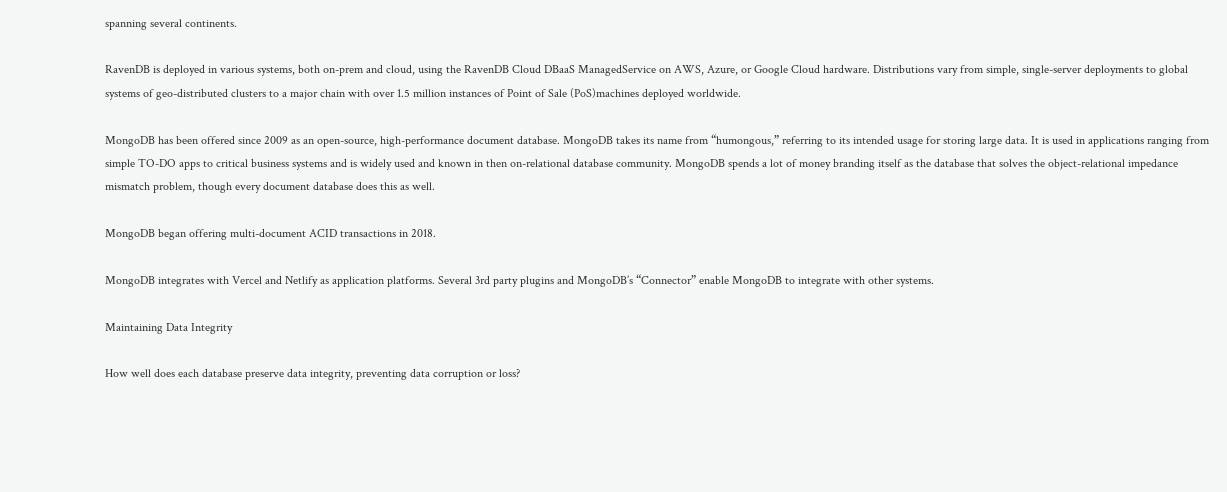spanning several continents.

RavenDB is deployed in various systems, both on-prem and cloud, using the RavenDB Cloud DBaaS ManagedService on AWS, Azure, or Google Cloud hardware. Distributions vary from simple, single-server deployments to global systems of geo-distributed clusters to a major chain with over 1.5 million instances of Point of Sale (PoS)machines deployed worldwide.

MongoDB has been offered since 2009 as an open-source, high-performance document database. MongoDB takes its name from “humongous,” referring to its intended usage for storing large data. It is used in applications ranging from simple TO-DO apps to critical business systems and is widely used and known in then on-relational database community. MongoDB spends a lot of money branding itself as the database that solves the object-relational impedance mismatch problem, though every document database does this as well.

MongoDB began offering multi-document ACID transactions in 2018.

MongoDB integrates with Vercel and Netlify as application platforms. Several 3rd party plugins and MongoDB’s “Connector” enable MongoDB to integrate with other systems.

Maintaining Data Integrity

How well does each database preserve data integrity, preventing data corruption or loss?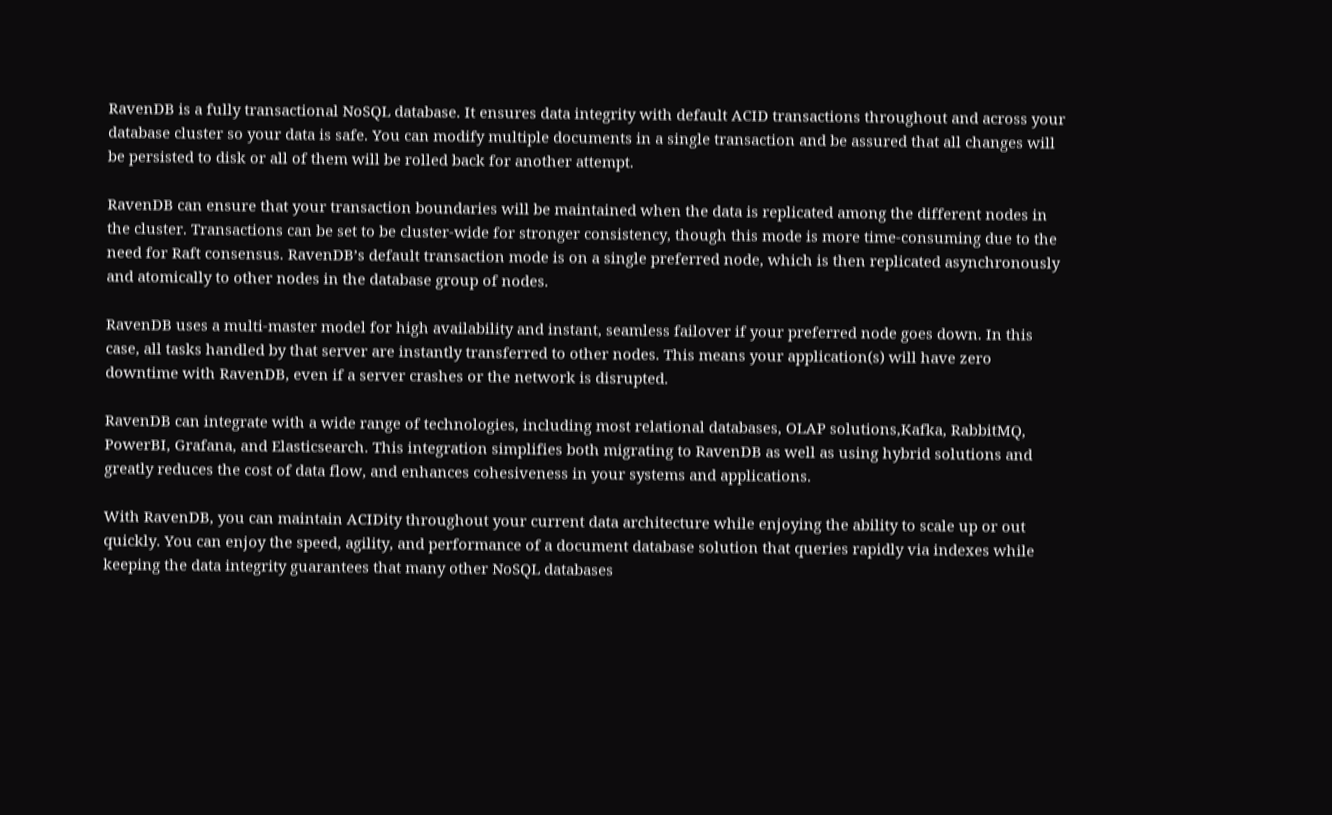RavenDB is a fully transactional NoSQL database. It ensures data integrity with default ACID transactions throughout and across your database cluster so your data is safe. You can modify multiple documents in a single transaction and be assured that all changes will be persisted to disk or all of them will be rolled back for another attempt.

RavenDB can ensure that your transaction boundaries will be maintained when the data is replicated among the different nodes in the cluster. Transactions can be set to be cluster-wide for stronger consistency, though this mode is more time-consuming due to the need for Raft consensus. RavenDB’s default transaction mode is on a single preferred node, which is then replicated asynchronously and atomically to other nodes in the database group of nodes.

RavenDB uses a multi-master model for high availability and instant, seamless failover if your preferred node goes down. In this case, all tasks handled by that server are instantly transferred to other nodes. This means your application(s) will have zero downtime with RavenDB, even if a server crashes or the network is disrupted.

RavenDB can integrate with a wide range of technologies, including most relational databases, OLAP solutions,Kafka, RabbitMQ, PowerBI, Grafana, and Elasticsearch. This integration simplifies both migrating to RavenDB as well as using hybrid solutions and greatly reduces the cost of data flow, and enhances cohesiveness in your systems and applications.

With RavenDB, you can maintain ACIDity throughout your current data architecture while enjoying the ability to scale up or out quickly. You can enjoy the speed, agility, and performance of a document database solution that queries rapidly via indexes while keeping the data integrity guarantees that many other NoSQL databases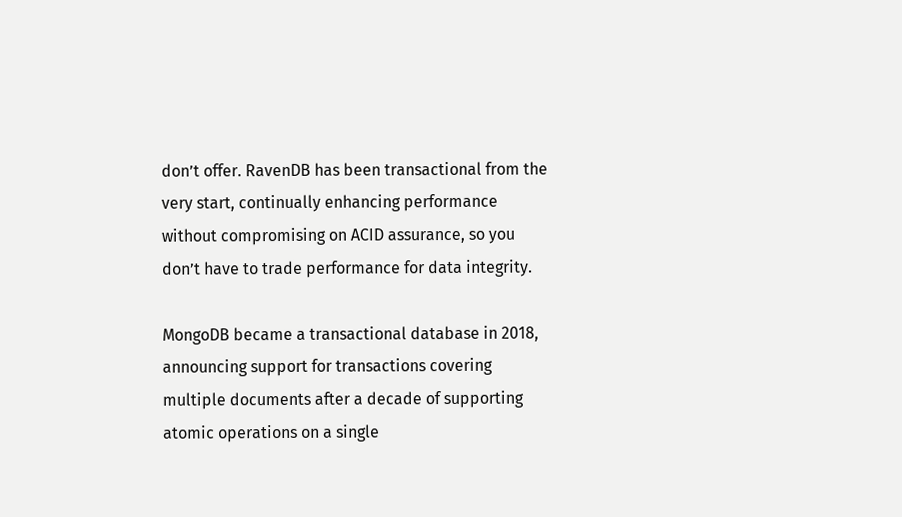don’t offer. RavenDB has been transactional from the very start, continually enhancing performance without compromising on ACID assurance, so you don’t have to trade performance for data integrity.

MongoDB became a transactional database in 2018, announcing support for transactions covering multiple documents after a decade of supporting atomic operations on a single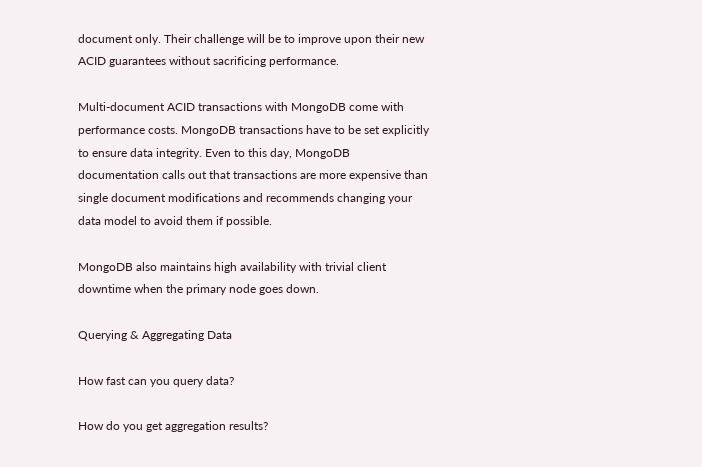document only. Their challenge will be to improve upon their new ACID guarantees without sacrificing performance.

Multi-document ACID transactions with MongoDB come with performance costs. MongoDB transactions have to be set explicitly to ensure data integrity. Even to this day, MongoDB documentation calls out that transactions are more expensive than single document modifications and recommends changing your data model to avoid them if possible.

MongoDB also maintains high availability with trivial client downtime when the primary node goes down.

Querying & Aggregating Data

How fast can you query data?

How do you get aggregation results?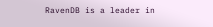RavenDB is a leader in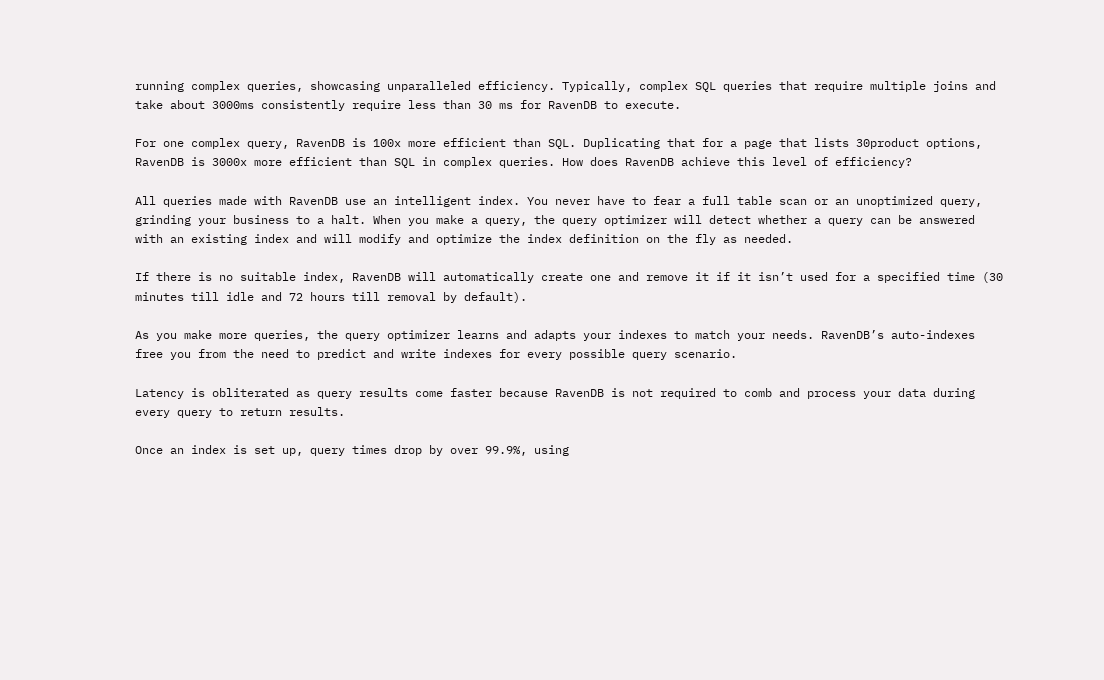running complex queries, showcasing unparalleled efficiency. Typically, complex SQL queries that require multiple joins and take about 3000ms consistently require less than 30 ms for RavenDB to execute.

For one complex query, RavenDB is 100x more efficient than SQL. Duplicating that for a page that lists 30product options, RavenDB is 3000x more efficient than SQL in complex queries. How does RavenDB achieve this level of efficiency?

All queries made with RavenDB use an intelligent index. You never have to fear a full table scan or an unoptimized query, grinding your business to a halt. When you make a query, the query optimizer will detect whether a query can be answered with an existing index and will modify and optimize the index definition on the fly as needed.

If there is no suitable index, RavenDB will automatically create one and remove it if it isn’t used for a specified time (30 minutes till idle and 72 hours till removal by default).

As you make more queries, the query optimizer learns and adapts your indexes to match your needs. RavenDB’s auto-indexes free you from the need to predict and write indexes for every possible query scenario.

Latency is obliterated as query results come faster because RavenDB is not required to comb and process your data during every query to return results.

Once an index is set up, query times drop by over 99.9%, using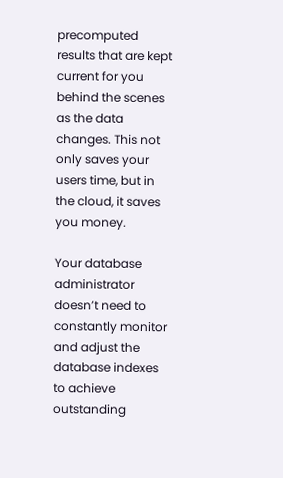precomputed results that are kept current for you behind the scenes as the data changes. This not only saves your users time, but in the cloud, it saves you money.

Your database administrator doesn’t need to constantly monitor and adjust the database indexes to achieve outstanding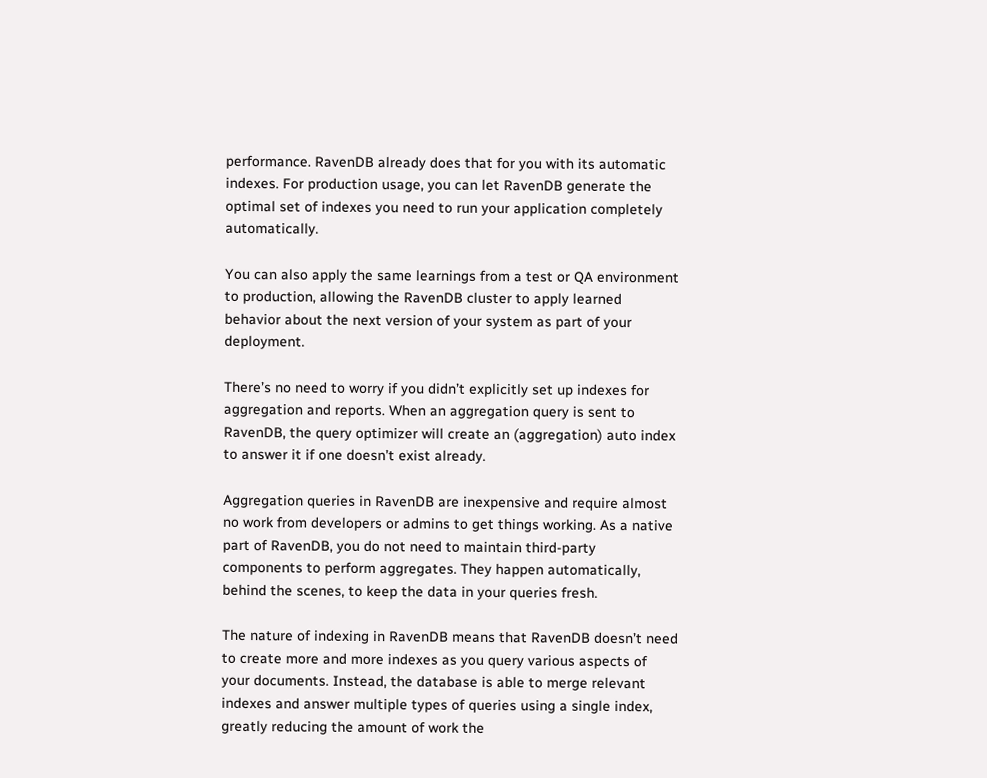performance. RavenDB already does that for you with its automatic indexes. For production usage, you can let RavenDB generate the optimal set of indexes you need to run your application completely automatically.

You can also apply the same learnings from a test or QA environment to production, allowing the RavenDB cluster to apply learned behavior about the next version of your system as part of your deployment.

There’s no need to worry if you didn’t explicitly set up indexes for aggregation and reports. When an aggregation query is sent to RavenDB, the query optimizer will create an (aggregation) auto index to answer it if one doesn’t exist already.

Aggregation queries in RavenDB are inexpensive and require almost no work from developers or admins to get things working. As a native part of RavenDB, you do not need to maintain third-party components to perform aggregates. They happen automatically, behind the scenes, to keep the data in your queries fresh.

The nature of indexing in RavenDB means that RavenDB doesn’t need to create more and more indexes as you query various aspects of your documents. Instead, the database is able to merge relevant indexes and answer multiple types of queries using a single index, greatly reducing the amount of work the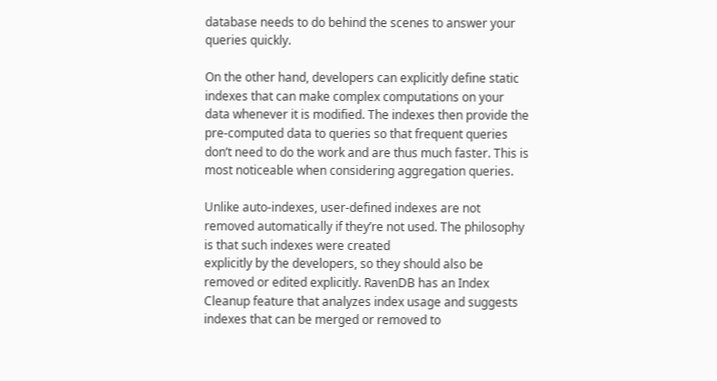database needs to do behind the scenes to answer your queries quickly.

On the other hand, developers can explicitly define static indexes that can make complex computations on your data whenever it is modified. The indexes then provide the pre-computed data to queries so that frequent queries don’t need to do the work and are thus much faster. This is most noticeable when considering aggregation queries.

Unlike auto-indexes, user-defined indexes are not removed automatically if they’re not used. The philosophy is that such indexes were created
explicitly by the developers, so they should also be removed or edited explicitly. RavenDB has an Index Cleanup feature that analyzes index usage and suggests indexes that can be merged or removed to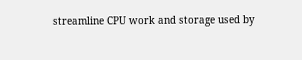streamline CPU work and storage used by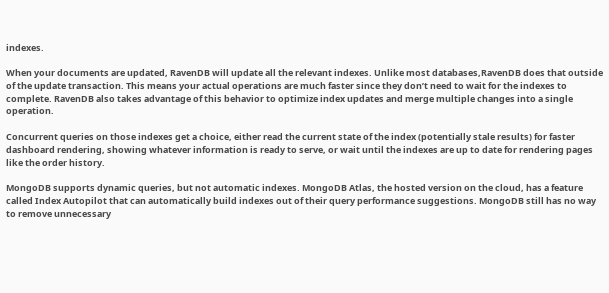indexes.

When your documents are updated, RavenDB will update all the relevant indexes. Unlike most databases,RavenDB does that outside of the update transaction. This means your actual operations are much faster since they don’t need to wait for the indexes to complete. RavenDB also takes advantage of this behavior to optimize index updates and merge multiple changes into a single operation.

Concurrent queries on those indexes get a choice, either read the current state of the index (potentially stale results) for faster dashboard rendering, showing whatever information is ready to serve, or wait until the indexes are up to date for rendering pages like the order history.

MongoDB supports dynamic queries, but not automatic indexes. MongoDB Atlas, the hosted version on the cloud, has a feature called Index Autopilot that can automatically build indexes out of their query performance suggestions. MongoDB still has no way to remove unnecessary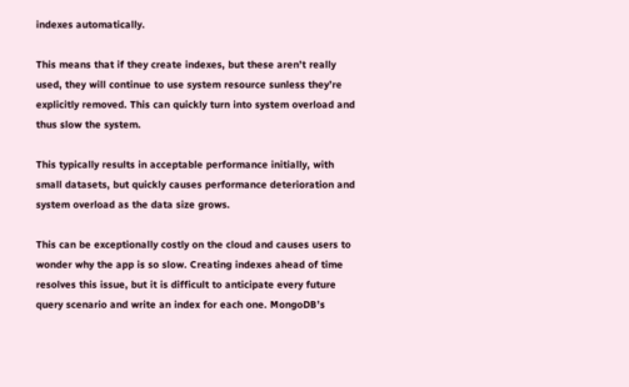indexes automatically.

This means that if they create indexes, but these aren’t really used, they will continue to use system resource sunless they’re explicitly removed. This can quickly turn into system overload and thus slow the system.

This typically results in acceptable performance initially, with small datasets, but quickly causes performance deterioration and system overload as the data size grows.

This can be exceptionally costly on the cloud and causes users to wonder why the app is so slow. Creating indexes ahead of time resolves this issue, but it is difficult to anticipate every future query scenario and write an index for each one. MongoDB’s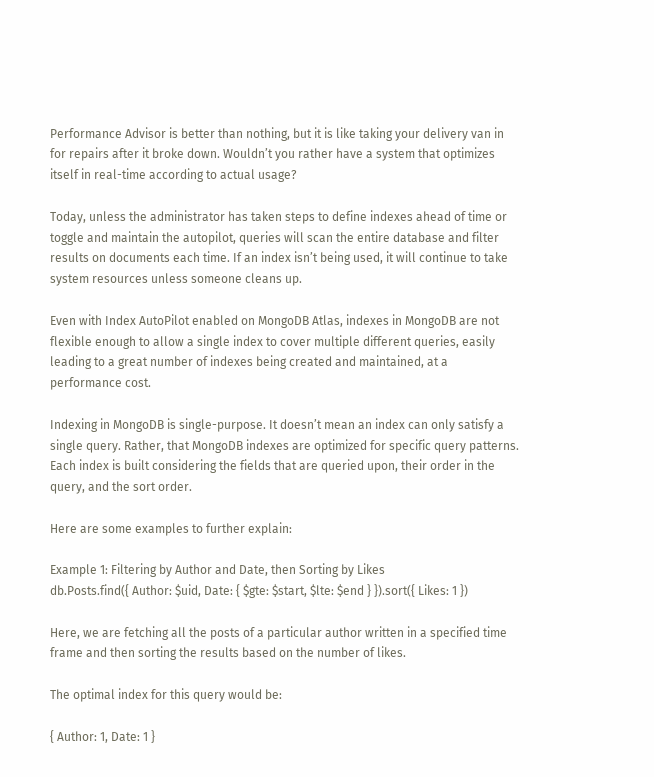Performance Advisor is better than nothing, but it is like taking your delivery van in for repairs after it broke down. Wouldn’t you rather have a system that optimizes itself in real-time according to actual usage?

Today, unless the administrator has taken steps to define indexes ahead of time or toggle and maintain the autopilot, queries will scan the entire database and filter results on documents each time. If an index isn’t being used, it will continue to take system resources unless someone cleans up.

Even with Index AutoPilot enabled on MongoDB Atlas, indexes in MongoDB are not flexible enough to allow a single index to cover multiple different queries, easily leading to a great number of indexes being created and maintained, at a performance cost.

Indexing in MongoDB is single-purpose. It doesn’t mean an index can only satisfy a single query. Rather, that MongoDB indexes are optimized for specific query patterns. Each index is built considering the fields that are queried upon, their order in the query, and the sort order.

Here are some examples to further explain:

Example 1: Filtering by Author and Date, then Sorting by Likes
db.Posts.find({ Author: $uid, Date: { $gte: $start, $lte: $end } }).sort({ Likes: 1 })

Here, we are fetching all the posts of a particular author written in a specified time frame and then sorting the results based on the number of likes.

The optimal index for this query would be:

{ Author: 1, Date: 1 }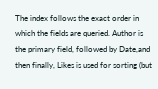The index follows the exact order in which the fields are queried. Author is the primary field, followed by Date,and then finally, Likes is used for sorting (but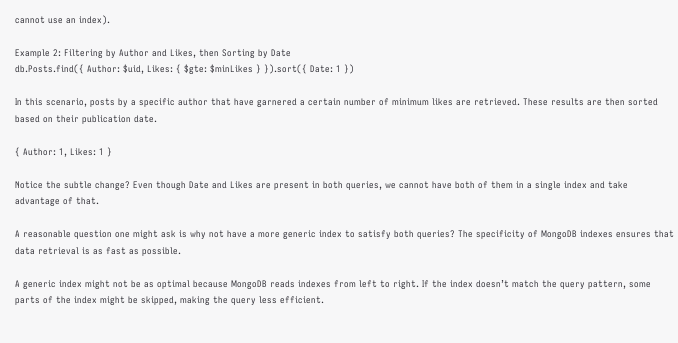cannot use an index).

Example 2: Filtering by Author and Likes, then Sorting by Date
db.Posts.find({ Author: $uid, Likes: { $gte: $minLikes } }).sort({ Date: 1 })

In this scenario, posts by a specific author that have garnered a certain number of minimum likes are retrieved. These results are then sorted based on their publication date.

{ Author: 1, Likes: 1 }

Notice the subtle change? Even though Date and Likes are present in both queries, we cannot have both of them in a single index and take advantage of that.

A reasonable question one might ask is why not have a more generic index to satisfy both queries? The specificity of MongoDB indexes ensures that data retrieval is as fast as possible.

A generic index might not be as optimal because MongoDB reads indexes from left to right. If the index doesn’t match the query pattern, some parts of the index might be skipped, making the query less efficient.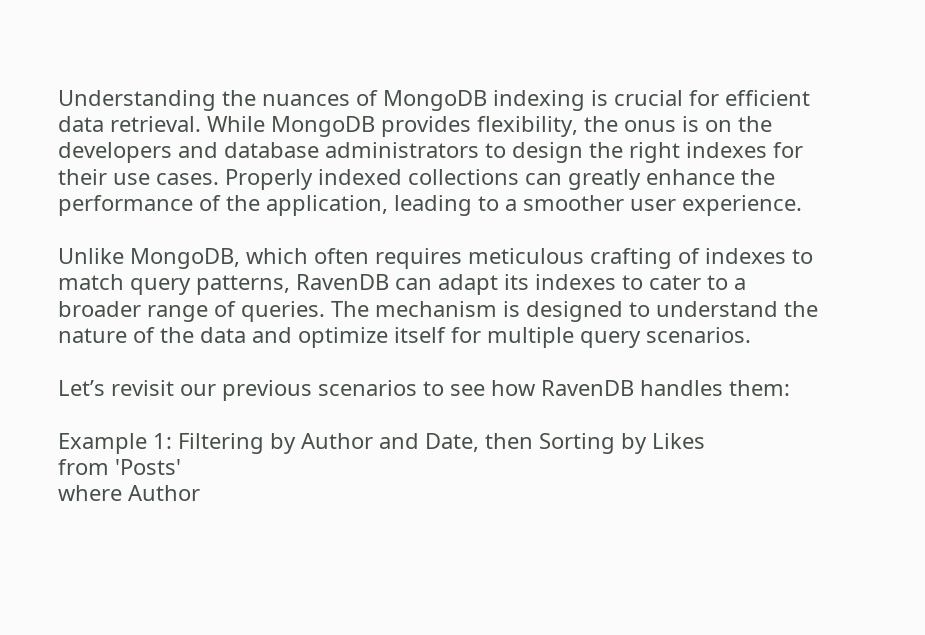Understanding the nuances of MongoDB indexing is crucial for efficient data retrieval. While MongoDB provides flexibility, the onus is on the developers and database administrators to design the right indexes for their use cases. Properly indexed collections can greatly enhance the performance of the application, leading to a smoother user experience.

Unlike MongoDB, which often requires meticulous crafting of indexes to match query patterns, RavenDB can adapt its indexes to cater to a broader range of queries. The mechanism is designed to understand the nature of the data and optimize itself for multiple query scenarios.

Let’s revisit our previous scenarios to see how RavenDB handles them:

Example 1: Filtering by Author and Date, then Sorting by Likes
from 'Posts'
where Author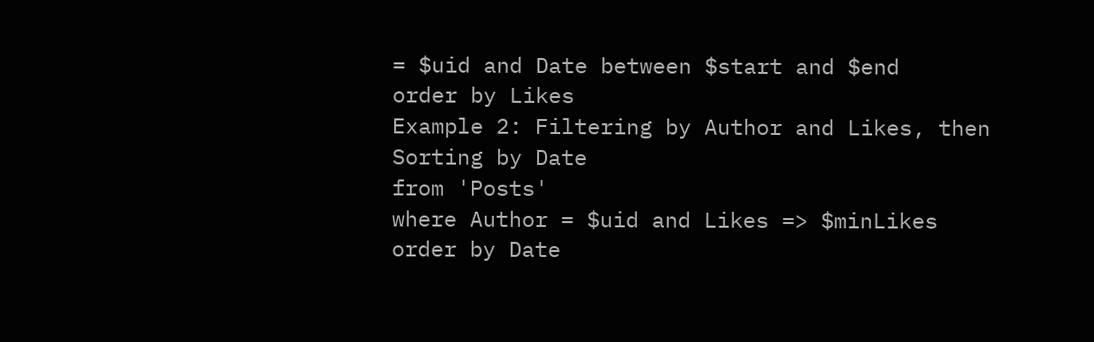= $uid and Date between $start and $end
order by Likes
Example 2: Filtering by Author and Likes, then Sorting by Date
from 'Posts'
where Author = $uid and Likes => $minLikes
order by Date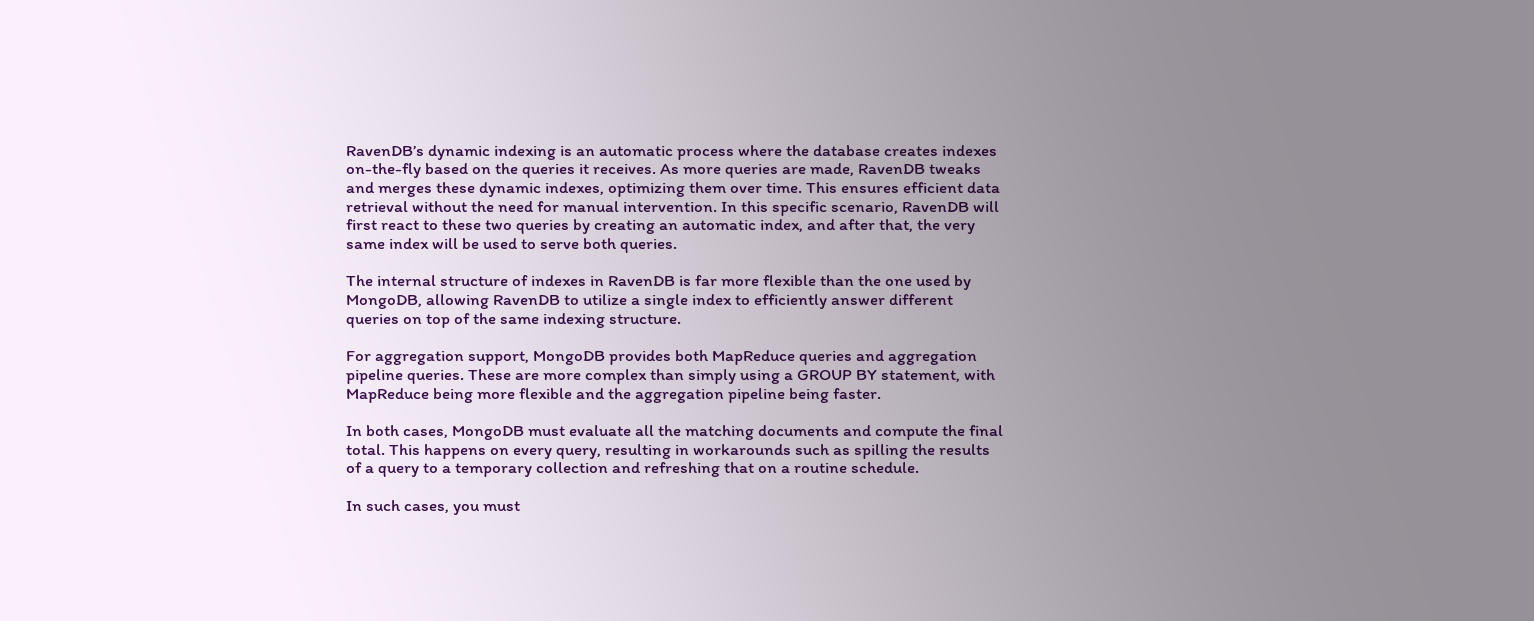RavenDB’s dynamic indexing is an automatic process where the database creates indexes on-the-fly based on the queries it receives. As more queries are made, RavenDB tweaks and merges these dynamic indexes, optimizing them over time. This ensures efficient data retrieval without the need for manual intervention. In this specific scenario, RavenDB will first react to these two queries by creating an automatic index, and after that, the very same index will be used to serve both queries.

The internal structure of indexes in RavenDB is far more flexible than the one used by MongoDB, allowing RavenDB to utilize a single index to efficiently answer different queries on top of the same indexing structure.

For aggregation support, MongoDB provides both MapReduce queries and aggregation pipeline queries. These are more complex than simply using a GROUP BY statement, with MapReduce being more flexible and the aggregation pipeline being faster.

In both cases, MongoDB must evaluate all the matching documents and compute the final total. This happens on every query, resulting in workarounds such as spilling the results of a query to a temporary collection and refreshing that on a routine schedule.

In such cases, you must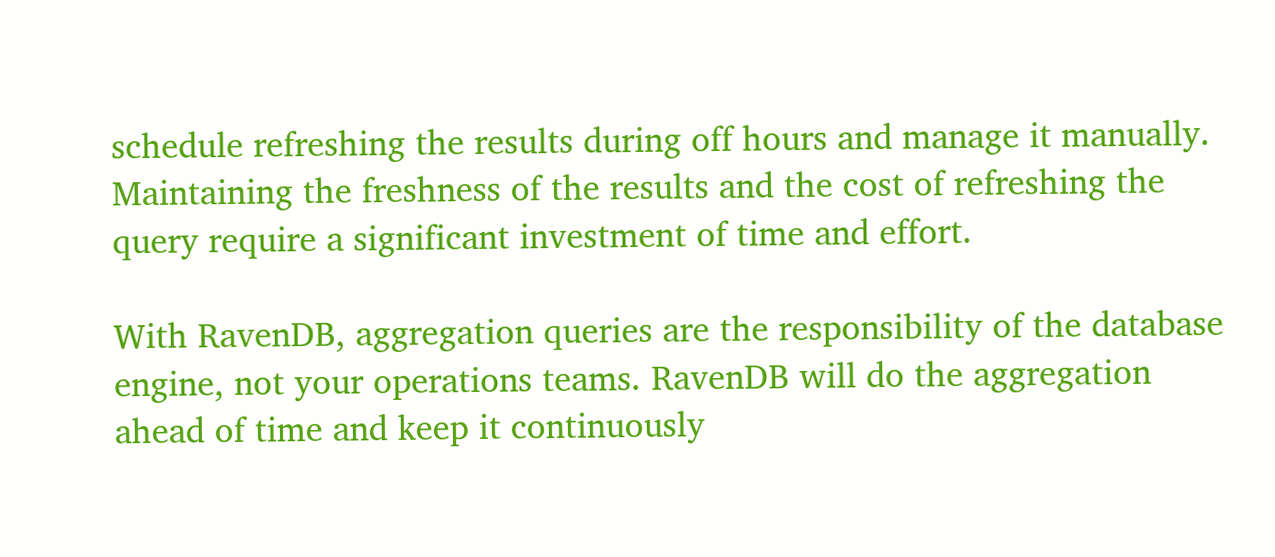schedule refreshing the results during off hours and manage it manually. Maintaining the freshness of the results and the cost of refreshing the query require a significant investment of time and effort.

With RavenDB, aggregation queries are the responsibility of the database engine, not your operations teams. RavenDB will do the aggregation ahead of time and keep it continuously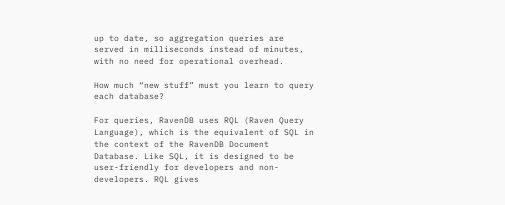up to date, so aggregation queries are served in milliseconds instead of minutes, with no need for operational overhead.

How much “new stuff” must you learn to query each database?

For queries, RavenDB uses RQL (Raven Query Language), which is the equivalent of SQL in the context of the RavenDB Document Database. Like SQL, it is designed to be user-friendly for developers and non-developers. RQL gives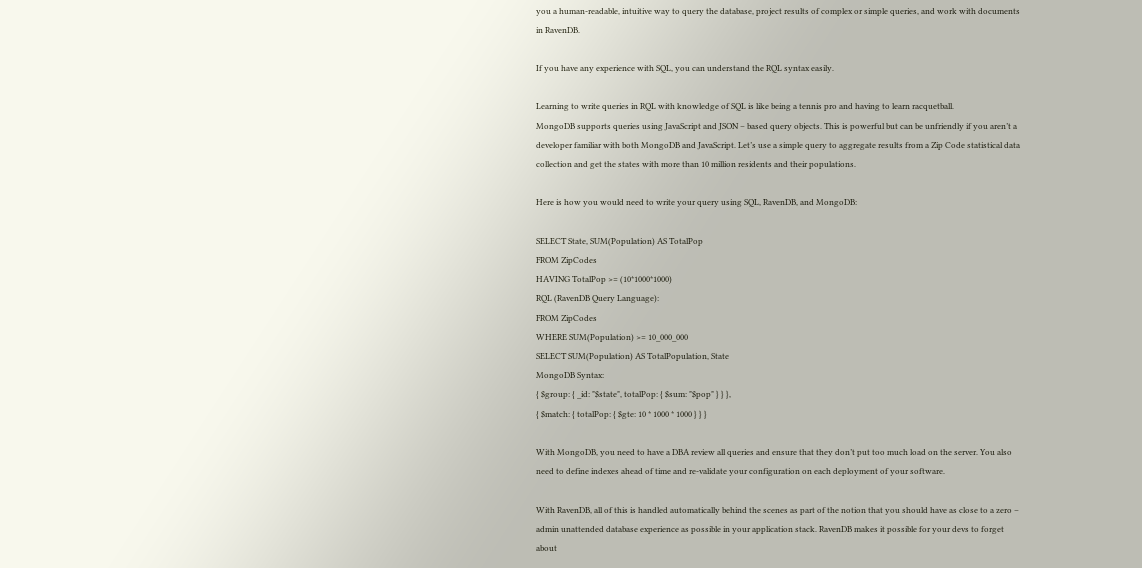you a human-readable, intuitive way to query the database, project results of complex or simple queries, and work with documents in RavenDB.

If you have any experience with SQL, you can understand the RQL syntax easily.

Learning to write queries in RQL with knowledge of SQL is like being a tennis pro and having to learn racquetball.
MongoDB supports queries using JavaScript and JSON – based query objects. This is powerful but can be unfriendly if you aren’t a developer familiar with both MongoDB and JavaScript. Let’s use a simple query to aggregate results from a Zip Code statistical data collection and get the states with more than 10 million residents and their populations.

Here is how you would need to write your query using SQL, RavenDB, and MongoDB:

SELECT State, SUM(Population) AS TotalPop
FROM ZipCodes
HAVING TotalPop >= (10*1000*1000)
RQL (RavenDB Query Language):
FROM ZipCodes
WHERE SUM(Population) >= 10_000_000
SELECT SUM(Population) AS TotalPopulation, State
MongoDB Syntax:
{ $group: { _id: "$state", totalPop: { $sum: "$pop" } } },
{ $match: { totalPop: { $gte: 10 * 1000 * 1000 } } }

With MongoDB, you need to have a DBA review all queries and ensure that they don’t put too much load on the server. You also need to define indexes ahead of time and re-validate your configuration on each deployment of your software.

With RavenDB, all of this is handled automatically behind the scenes as part of the notion that you should have as close to a zero – admin unattended database experience as possible in your application stack. RavenDB makes it possible for your devs to forget about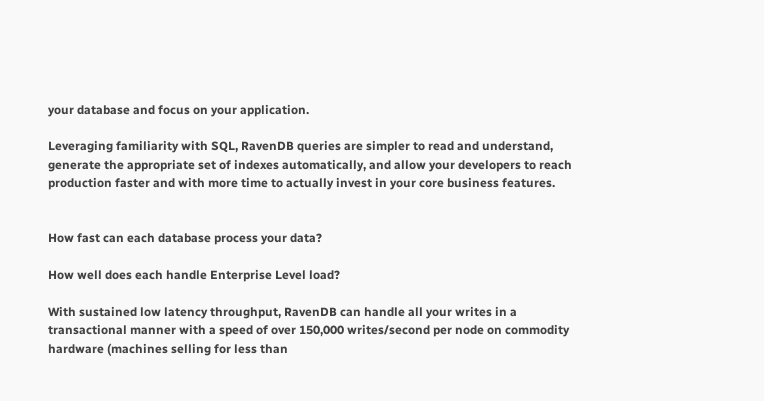your database and focus on your application.

Leveraging familiarity with SQL, RavenDB queries are simpler to read and understand, generate the appropriate set of indexes automatically, and allow your developers to reach production faster and with more time to actually invest in your core business features.


How fast can each database process your data?

How well does each handle Enterprise Level load?

With sustained low latency throughput, RavenDB can handle all your writes in a transactional manner with a speed of over 150,000 writes/second per node on commodity hardware (machines selling for less than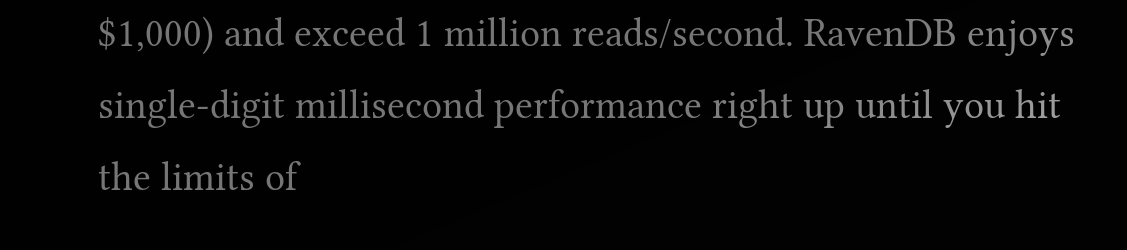$1,000) and exceed 1 million reads/second. RavenDB enjoys single-digit millisecond performance right up until you hit the limits of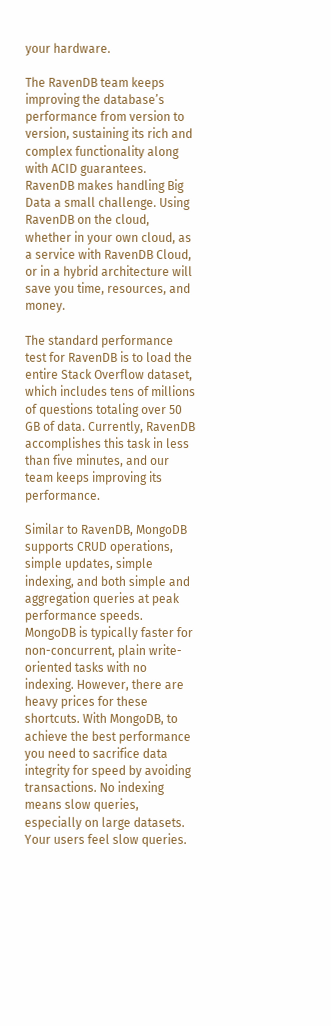your hardware.

The RavenDB team keeps improving the database’s performance from version to version, sustaining its rich and complex functionality along with ACID guarantees. RavenDB makes handling Big Data a small challenge. Using RavenDB on the cloud, whether in your own cloud, as a service with RavenDB Cloud, or in a hybrid architecture will save you time, resources, and money.

The standard performance test for RavenDB is to load the entire Stack Overflow dataset, which includes tens of millions of questions totaling over 50 GB of data. Currently, RavenDB accomplishes this task in less than five minutes, and our team keeps improving its performance.

Similar to RavenDB, MongoDB supports CRUD operations, simple updates, simple indexing, and both simple and aggregation queries at peak performance speeds. MongoDB is typically faster for non-concurrent, plain write-oriented tasks with no indexing. However, there are heavy prices for these shortcuts. With MongoDB, to achieve the best performance you need to sacrifice data integrity for speed by avoiding transactions. No indexing means slow queries, especially on large datasets. Your users feel slow queries.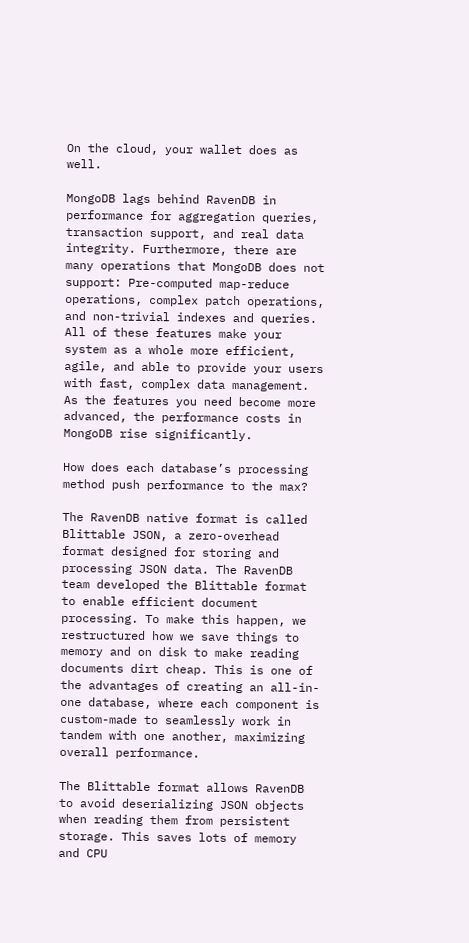On the cloud, your wallet does as well.

MongoDB lags behind RavenDB in performance for aggregation queries, transaction support, and real data integrity. Furthermore, there are many operations that MongoDB does not support: Pre-computed map-reduce operations, complex patch operations, and non-trivial indexes and queries. All of these features make your system as a whole more efficient, agile, and able to provide your users with fast, complex data management. As the features you need become more advanced, the performance costs in MongoDB rise significantly.

How does each database’s processing method push performance to the max?

The RavenDB native format is called Blittable JSON, a zero-overhead format designed for storing and processing JSON data. The RavenDB team developed the Blittable format to enable efficient document processing. To make this happen, we restructured how we save things to memory and on disk to make reading documents dirt cheap. This is one of the advantages of creating an all-in-one database, where each component is custom-made to seamlessly work in tandem with one another, maximizing overall performance.

The Blittable format allows RavenDB to avoid deserializing JSON objects when reading them from persistent storage. This saves lots of memory and CPU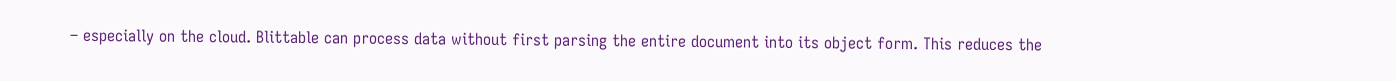– especially on the cloud. Blittable can process data without first parsing the entire document into its object form. This reduces the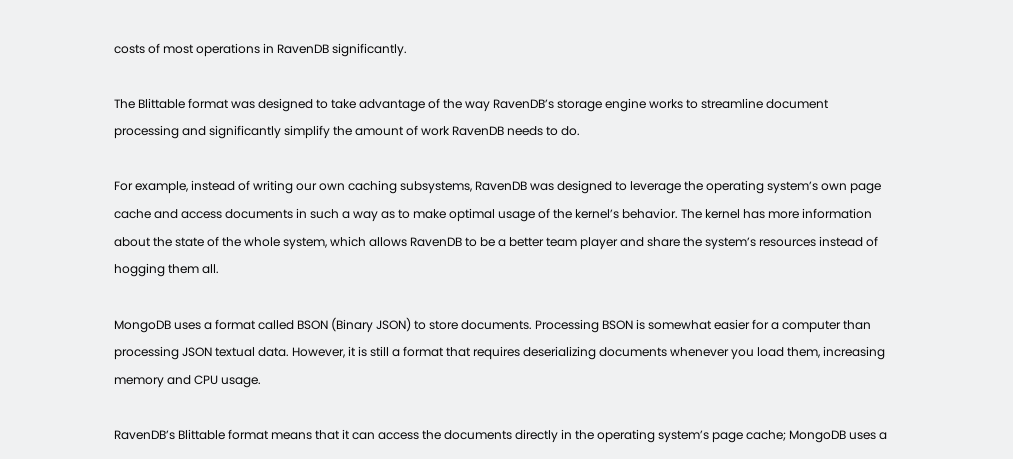costs of most operations in RavenDB significantly.

The Blittable format was designed to take advantage of the way RavenDB’s storage engine works to streamline document processing and significantly simplify the amount of work RavenDB needs to do.

For example, instead of writing our own caching subsystems, RavenDB was designed to leverage the operating system’s own page cache and access documents in such a way as to make optimal usage of the kernel’s behavior. The kernel has more information about the state of the whole system, which allows RavenDB to be a better team player and share the system’s resources instead of hogging them all.

MongoDB uses a format called BSON (Binary JSON) to store documents. Processing BSON is somewhat easier for a computer than processing JSON textual data. However, it is still a format that requires deserializing documents whenever you load them, increasing memory and CPU usage.

RavenDB’s Blittable format means that it can access the documents directly in the operating system’s page cache; MongoDB uses a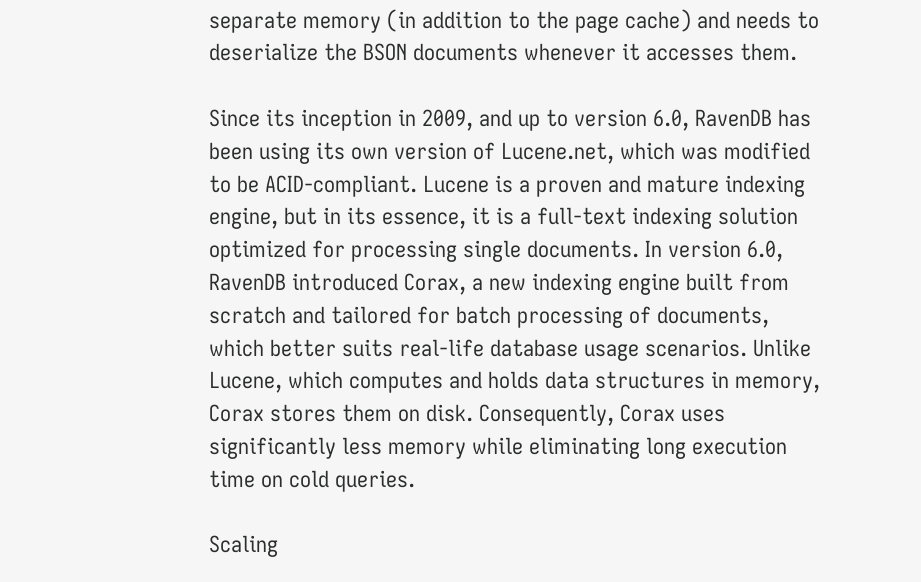separate memory (in addition to the page cache) and needs to deserialize the BSON documents whenever it accesses them.

Since its inception in 2009, and up to version 6.0, RavenDB has been using its own version of Lucene.net, which was modified to be ACID-compliant. Lucene is a proven and mature indexing engine, but in its essence, it is a full-text indexing solution optimized for processing single documents. In version 6.0, RavenDB introduced Corax, a new indexing engine built from scratch and tailored for batch processing of documents, which better suits real-life database usage scenarios. Unlike Lucene, which computes and holds data structures in memory, Corax stores them on disk. Consequently, Corax uses significantly less memory while eliminating long execution time on cold queries.

Scaling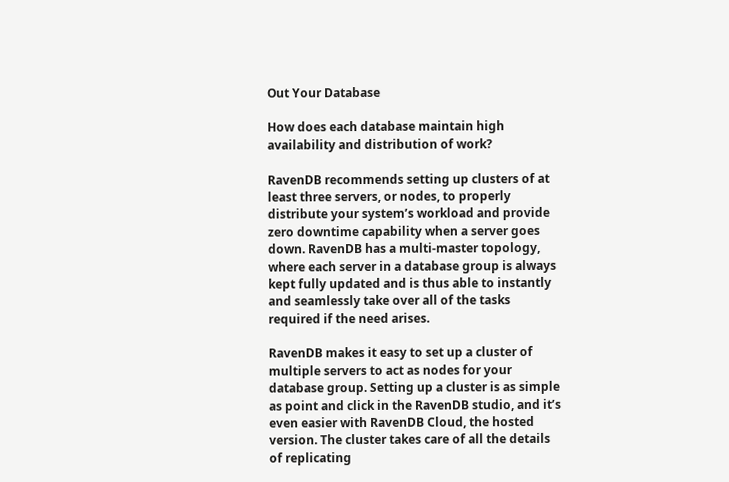Out Your Database

How does each database maintain high availability and distribution of work?

RavenDB recommends setting up clusters of at least three servers, or nodes, to properly distribute your system’s workload and provide zero downtime capability when a server goes down. RavenDB has a multi-master topology, where each server in a database group is always kept fully updated and is thus able to instantly and seamlessly take over all of the tasks required if the need arises.

RavenDB makes it easy to set up a cluster of multiple servers to act as nodes for your database group. Setting up a cluster is as simple as point and click in the RavenDB studio, and it’s even easier with RavenDB Cloud, the hosted version. The cluster takes care of all the details of replicating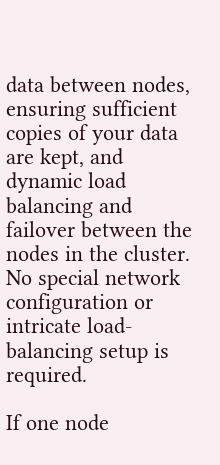data between nodes, ensuring sufficient copies of your data are kept, and dynamic load balancing and failover between the nodes in the cluster. No special network configuration or intricate load-balancing setup is required.

If one node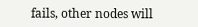fails, other nodes will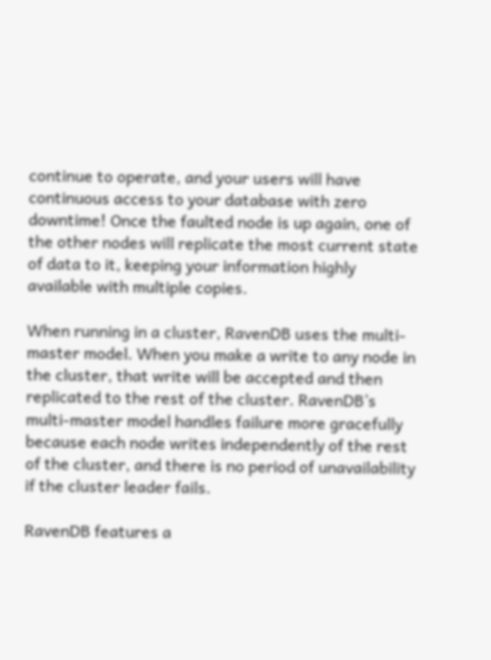continue to operate, and your users will have continuous access to your database with zero downtime! Once the faulted node is up again, one of the other nodes will replicate the most current state of data to it, keeping your information highly available with multiple copies.

When running in a cluster, RavenDB uses the multi-master model. When you make a write to any node in the cluster, that write will be accepted and then replicated to the rest of the cluster. RavenDB’s multi-master model handles failure more gracefully because each node writes independently of the rest of the cluster, and there is no period of unavailability if the cluster leader fails.

RavenDB features a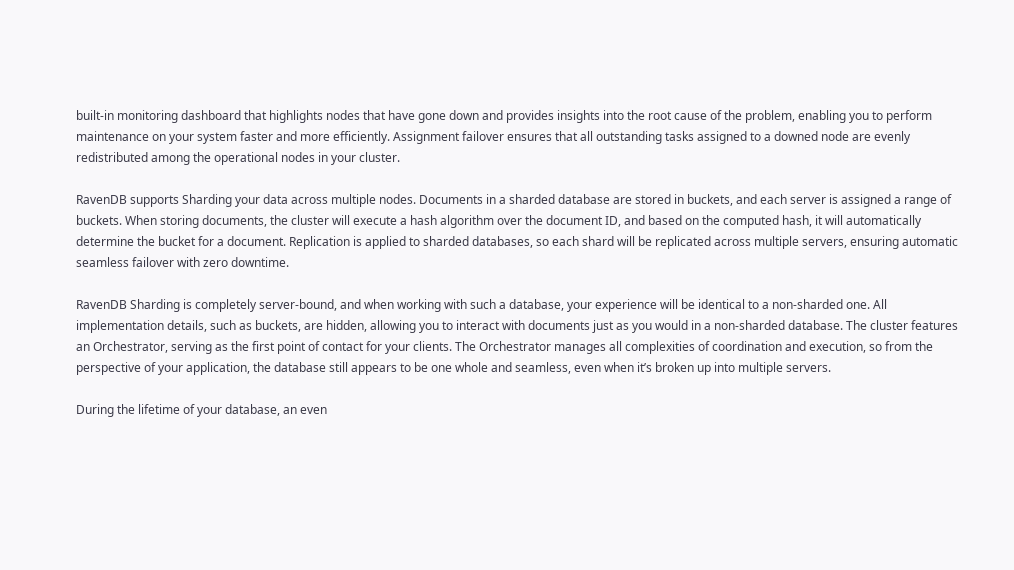built-in monitoring dashboard that highlights nodes that have gone down and provides insights into the root cause of the problem, enabling you to perform maintenance on your system faster and more efficiently. Assignment failover ensures that all outstanding tasks assigned to a downed node are evenly redistributed among the operational nodes in your cluster.

RavenDB supports Sharding your data across multiple nodes. Documents in a sharded database are stored in buckets, and each server is assigned a range of buckets. When storing documents, the cluster will execute a hash algorithm over the document ID, and based on the computed hash, it will automatically determine the bucket for a document. Replication is applied to sharded databases, so each shard will be replicated across multiple servers, ensuring automatic seamless failover with zero downtime.

RavenDB Sharding is completely server-bound, and when working with such a database, your experience will be identical to a non-sharded one. All implementation details, such as buckets, are hidden, allowing you to interact with documents just as you would in a non-sharded database. The cluster features an Orchestrator, serving as the first point of contact for your clients. The Orchestrator manages all complexities of coordination and execution, so from the perspective of your application, the database still appears to be one whole and seamless, even when it’s broken up into multiple servers.

During the lifetime of your database, an even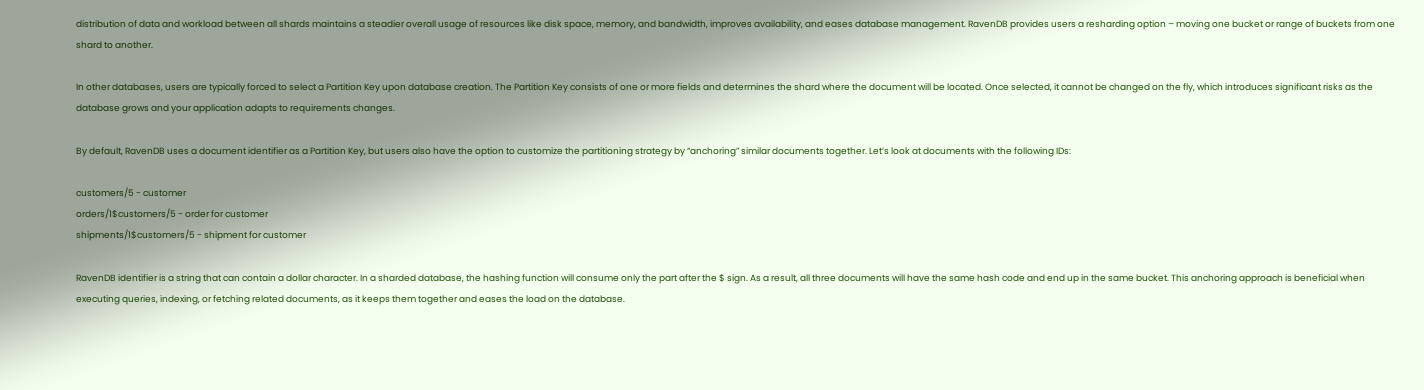distribution of data and workload between all shards maintains a steadier overall usage of resources like disk space, memory, and bandwidth, improves availability, and eases database management. RavenDB provides users a resharding option – moving one bucket or range of buckets from one shard to another.

In other databases, users are typically forced to select a Partition Key upon database creation. The Partition Key consists of one or more fields and determines the shard where the document will be located. Once selected, it cannot be changed on the fly, which introduces significant risks as the database grows and your application adapts to requirements changes.

By default, RavenDB uses a document identifier as a Partition Key, but users also have the option to customize the partitioning strategy by “anchoring” similar documents together. Let’s look at documents with the following IDs:

customers/5 - customer
orders/1$customers/5 - order for customer
shipments/1$customers/5 - shipment for customer

RavenDB identifier is a string that can contain a dollar character. In a sharded database, the hashing function will consume only the part after the $ sign. As a result, all three documents will have the same hash code and end up in the same bucket. This anchoring approach is beneficial when executing queries, indexing, or fetching related documents, as it keeps them together and eases the load on the database.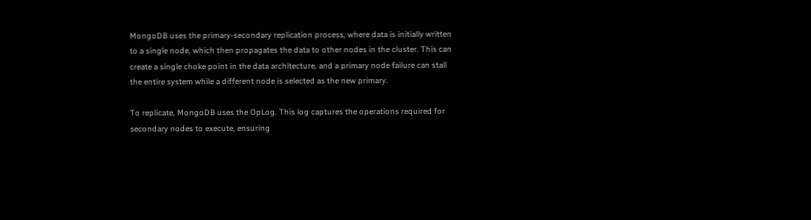MongoDB uses the primary-secondary replication process, where data is initially written to a single node, which then propagates the data to other nodes in the cluster. This can create a single choke point in the data architecture, and a primary node failure can stall the entire system while a different node is selected as the new primary.

To replicate, MongoDB uses the OpLog. This log captures the operations required for secondary nodes to execute, ensuring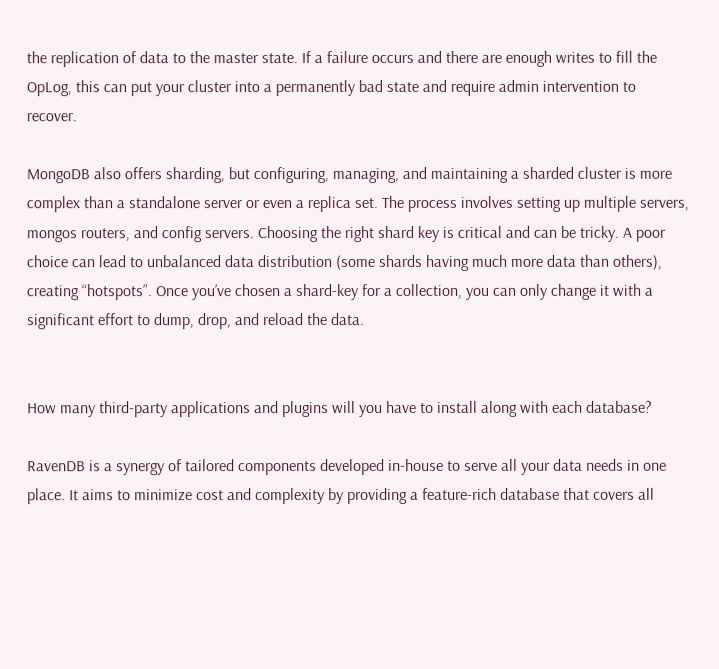the replication of data to the master state. If a failure occurs and there are enough writes to fill the OpLog, this can put your cluster into a permanently bad state and require admin intervention to recover.

MongoDB also offers sharding, but configuring, managing, and maintaining a sharded cluster is more complex than a standalone server or even a replica set. The process involves setting up multiple servers, mongos routers, and config servers. Choosing the right shard key is critical and can be tricky. A poor choice can lead to unbalanced data distribution (some shards having much more data than others), creating “hotspots”. Once you’ve chosen a shard-key for a collection, you can only change it with a significant effort to dump, drop, and reload the data.


How many third-party applications and plugins will you have to install along with each database?

RavenDB is a synergy of tailored components developed in-house to serve all your data needs in one place. It aims to minimize cost and complexity by providing a feature-rich database that covers all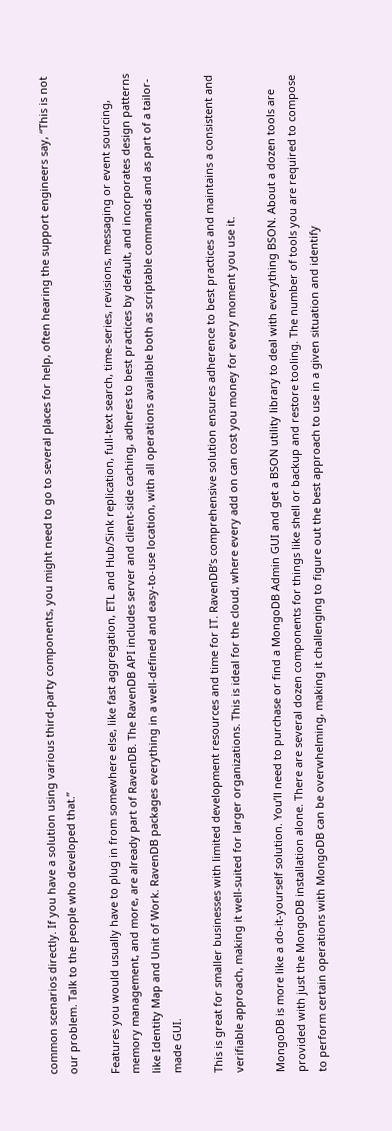common scenarios directly. If you have a solution using various third-party components, you might need to go to several places for help, often hearing the support engineers say, “This is not our problem. Talk to the people who developed that.”

Features you would usually have to plug in from somewhere else, like fast aggregation, ETL and Hub/Sink replication, full-text search, time-series, revisions, messaging or event sourcing, memory management, and more, are already part of RavenDB. The RavenDB API includes server and client-side caching, adheres to best practices by default, and incorporates design patterns like Identity Map and Unit of Work. RavenDB packages everything in a well-defined and easy-to-use location, with all operations available both as scriptable commands and as part of a tailor-made GUI.

This is great for smaller businesses with limited development resources and time for IT. RavenDB’s comprehensive solution ensures adherence to best practices and maintains a consistent and verifiable approach, making it well-suited for larger organizations. This is ideal for the cloud, where every add on can cost you money for every moment you use it.

MongoDB is more like a do-it-yourself solution. You’ll need to purchase or find a MongoDB Admin GUI and get a BSON utility library to deal with everything BSON. About a dozen tools are provided with just the MongoDB installation alone. There are several dozen components for things like shell or backup and restore tooling. The number of tools you are required to compose to perform certain operations with MongoDB can be overwhelming, making it challenging to figure out the best approach to use in a given situation and identify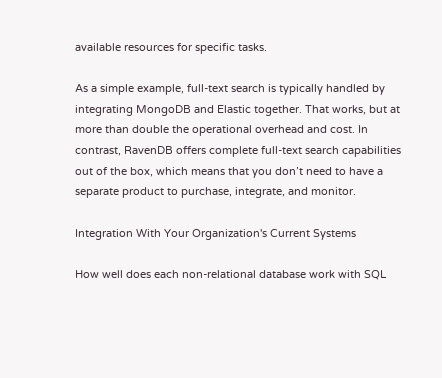available resources for specific tasks.

As a simple example, full-text search is typically handled by integrating MongoDB and Elastic together. That works, but at more than double the operational overhead and cost. In contrast, RavenDB offers complete full-text search capabilities out of the box, which means that you don’t need to have a separate product to purchase, integrate, and monitor.

Integration With Your Organization's Current Systems

How well does each non-relational database work with SQL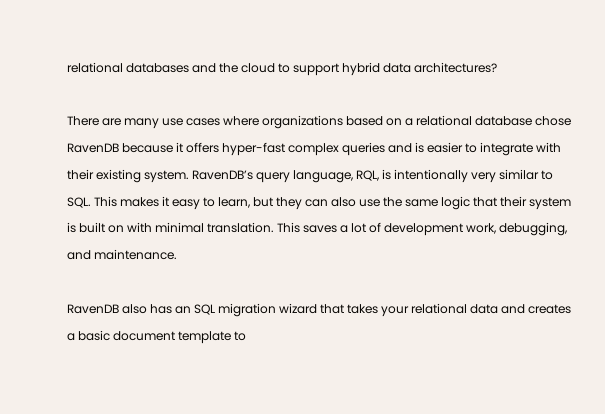relational databases and the cloud to support hybrid data architectures?

There are many use cases where organizations based on a relational database chose RavenDB because it offers hyper-fast complex queries and is easier to integrate with their existing system. RavenDB’s query language, RQL, is intentionally very similar to SQL. This makes it easy to learn, but they can also use the same logic that their system is built on with minimal translation. This saves a lot of development work, debugging, and maintenance.

RavenDB also has an SQL migration wizard that takes your relational data and creates a basic document template to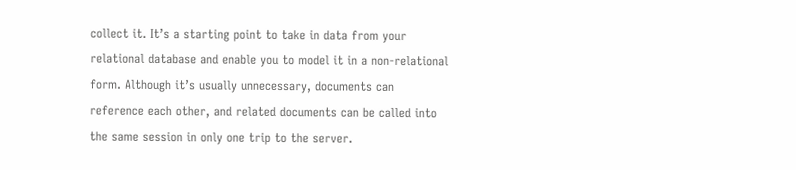collect it. It’s a starting point to take in data from your relational database and enable you to model it in a non-relational form. Although it’s usually unnecessary, documents can reference each other, and related documents can be called into the same session in only one trip to the server.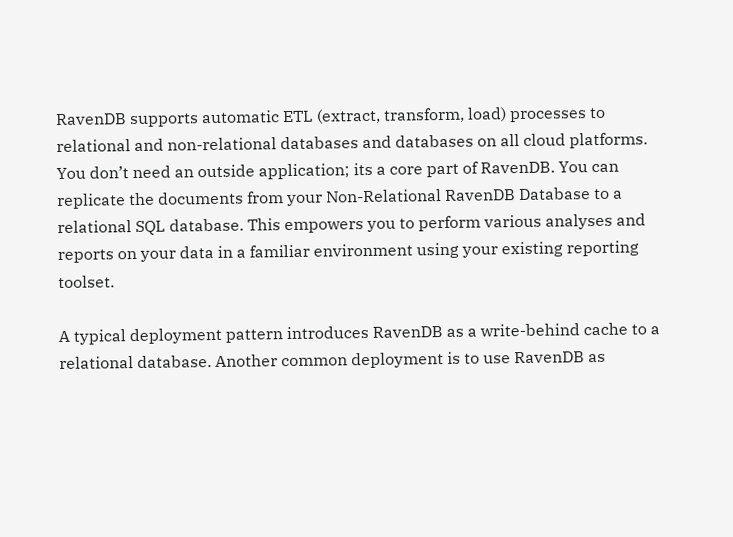RavenDB supports automatic ETL (extract, transform, load) processes to relational and non-relational databases and databases on all cloud platforms. You don’t need an outside application; its a core part of RavenDB. You can replicate the documents from your Non-Relational RavenDB Database to a relational SQL database. This empowers you to perform various analyses and reports on your data in a familiar environment using your existing reporting toolset.

A typical deployment pattern introduces RavenDB as a write-behind cache to a relational database. Another common deployment is to use RavenDB as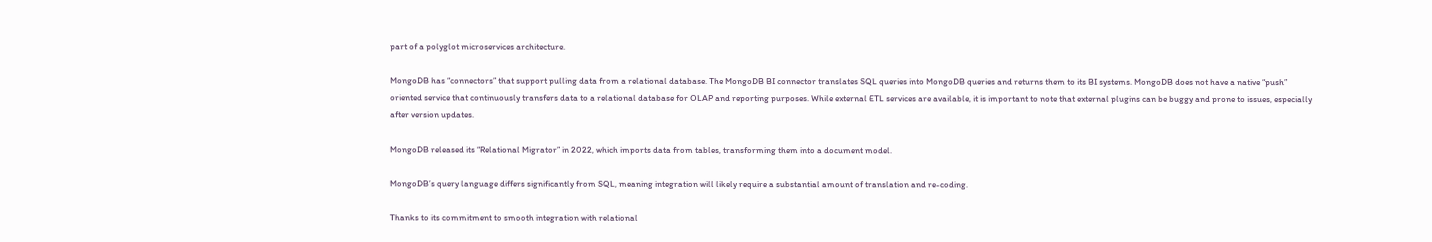part of a polyglot microservices architecture.

MongoDB has “connectors” that support pulling data from a relational database. The MongoDB BI connector translates SQL queries into MongoDB queries and returns them to its BI systems. MongoDB does not have a native “push” oriented service that continuously transfers data to a relational database for OLAP and reporting purposes. While external ETL services are available, it is important to note that external plugins can be buggy and prone to issues, especially after version updates.

MongoDB released its “Relational Migrator” in 2022, which imports data from tables, transforming them into a document model.

MongoDB’s query language differs significantly from SQL, meaning integration will likely require a substantial amount of translation and re-coding.

Thanks to its commitment to smooth integration with relational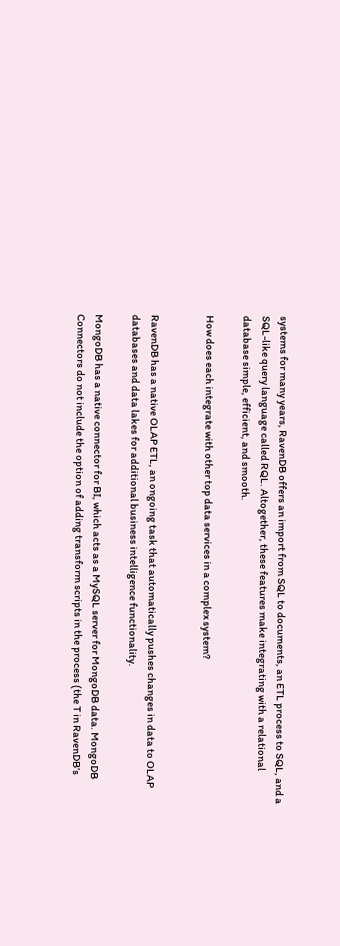systems for many years, RavenDB offers an import from SQL to documents, an ETL process to SQL, and a SQL-like query language called RQL. Altogether, these features make integrating with a relational database simple, efficient, and smooth.

How does each integrate with other top data services in a complex system?


RavenDB has a native OLAP ETL, an ongoing task that automatically pushes changes in data to OLAP databases and data lakes for additional business intelligence functionality.

MongoDB has a native connector for BI, which acts as a MySQL server for MongoDB data. MongoDB Connectors do not include the option of adding transform scripts in the process (the T in RavenDB’s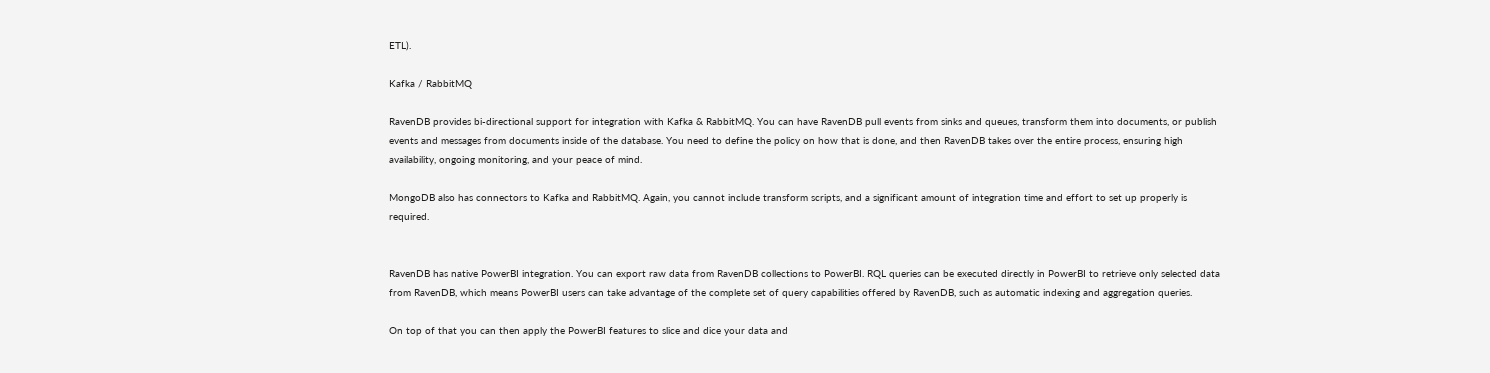ETL).

Kafka / RabbitMQ

RavenDB provides bi-directional support for integration with Kafka & RabbitMQ. You can have RavenDB pull events from sinks and queues, transform them into documents, or publish events and messages from documents inside of the database. You need to define the policy on how that is done, and then RavenDB takes over the entire process, ensuring high availability, ongoing monitoring, and your peace of mind.

MongoDB also has connectors to Kafka and RabbitMQ. Again, you cannot include transform scripts, and a significant amount of integration time and effort to set up properly is required.


RavenDB has native PowerBI integration. You can export raw data from RavenDB collections to PowerBI. RQL queries can be executed directly in PowerBI to retrieve only selected data from RavenDB, which means PowerBI users can take advantage of the complete set of query capabilities offered by RavenDB, such as automatic indexing and aggregation queries.

On top of that you can then apply the PowerBI features to slice and dice your data and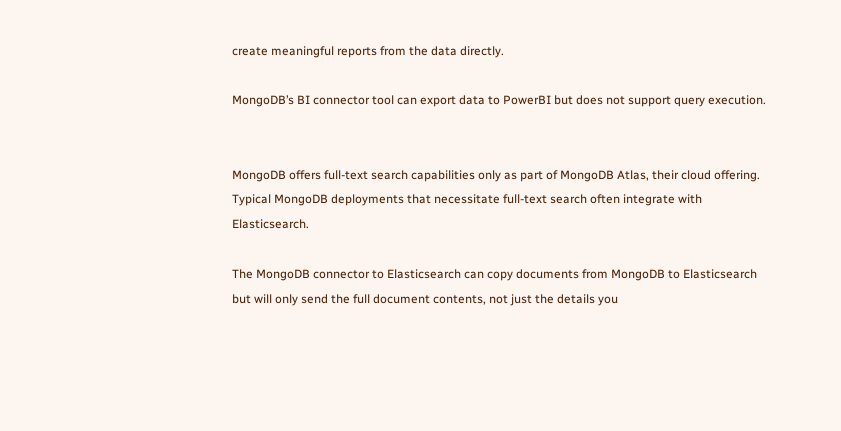create meaningful reports from the data directly.

MongoDB’s BI connector tool can export data to PowerBI but does not support query execution.


MongoDB offers full-text search capabilities only as part of MongoDB Atlas, their cloud offering.
Typical MongoDB deployments that necessitate full-text search often integrate with Elasticsearch.

The MongoDB connector to Elasticsearch can copy documents from MongoDB to Elasticsearch but will only send the full document contents, not just the details you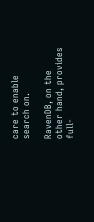care to enable search on.

RavenDB, on the other hand, provides full-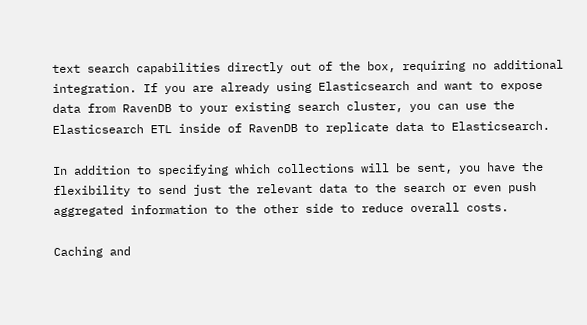text search capabilities directly out of the box, requiring no additional integration. If you are already using Elasticsearch and want to expose data from RavenDB to your existing search cluster, you can use the Elasticsearch ETL inside of RavenDB to replicate data to Elasticsearch.

In addition to specifying which collections will be sent, you have the flexibility to send just the relevant data to the search or even push aggregated information to the other side to reduce overall costs.

Caching and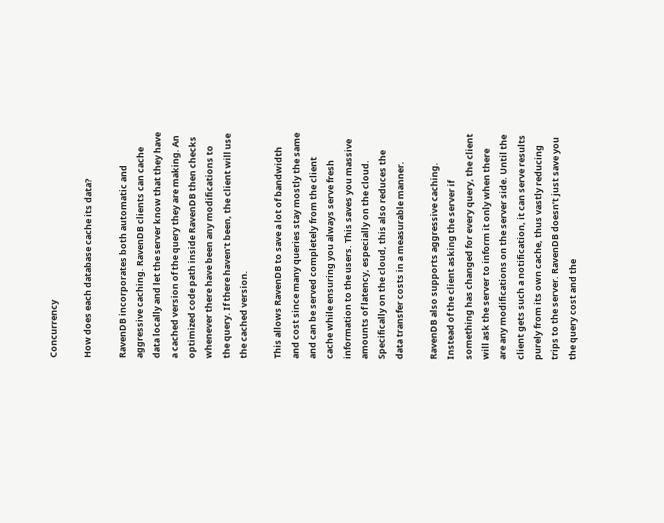Concurrency

How does each database cache its data?

RavenDB incorporates both automatic and aggressive caching. RavenDB clients can cache data locally and let the server know that they have a cached version of the query they are making. An optimized code path inside RavenDB then checks whenever there have been any modifications to the query. If there haven’t been, the client will use the cached version.

This allows RavenDB to save a lot of bandwidth and cost since many queries stay mostly the same and can be served completely from the client cache while ensuring you always serve fresh information to the users. This saves you massive amounts of latency, especially on the cloud. Specifically on the cloud, this also reduces the data transfer costs in a measurable manner.

RavenDB also supports aggressive caching. Instead of the client asking the server if something has changed for every query, the client will ask the server to inform it only when there are any modifications on the server side. Until the client gets such a notification, it can serve results purely from its own cache, thus vastly reducing trips to the server. RavenDB doesn’t just save you the query cost and the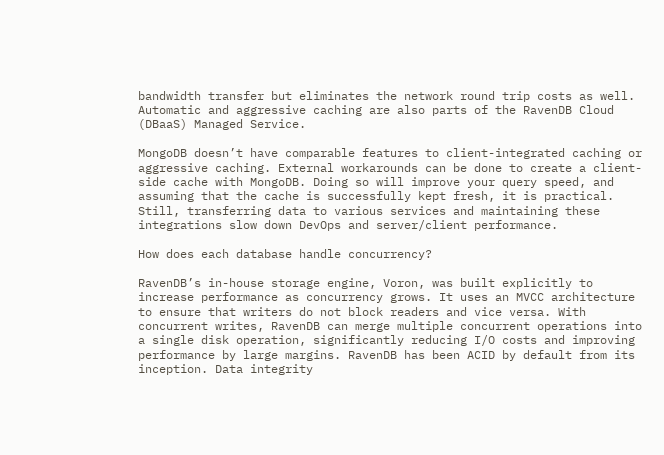bandwidth transfer but eliminates the network round trip costs as well. Automatic and aggressive caching are also parts of the RavenDB Cloud (DBaaS) Managed Service.

MongoDB doesn’t have comparable features to client-integrated caching or aggressive caching. External workarounds can be done to create a client-side cache with MongoDB. Doing so will improve your query speed, and assuming that the cache is successfully kept fresh, it is practical. Still, transferring data to various services and maintaining these integrations slow down DevOps and server/client performance.

How does each database handle concurrency?

RavenDB’s in-house storage engine, Voron, was built explicitly to increase performance as concurrency grows. It uses an MVCC architecture to ensure that writers do not block readers and vice versa. With concurrent writes, RavenDB can merge multiple concurrent operations into a single disk operation, significantly reducing I/O costs and improving performance by large margins. RavenDB has been ACID by default from its inception. Data integrity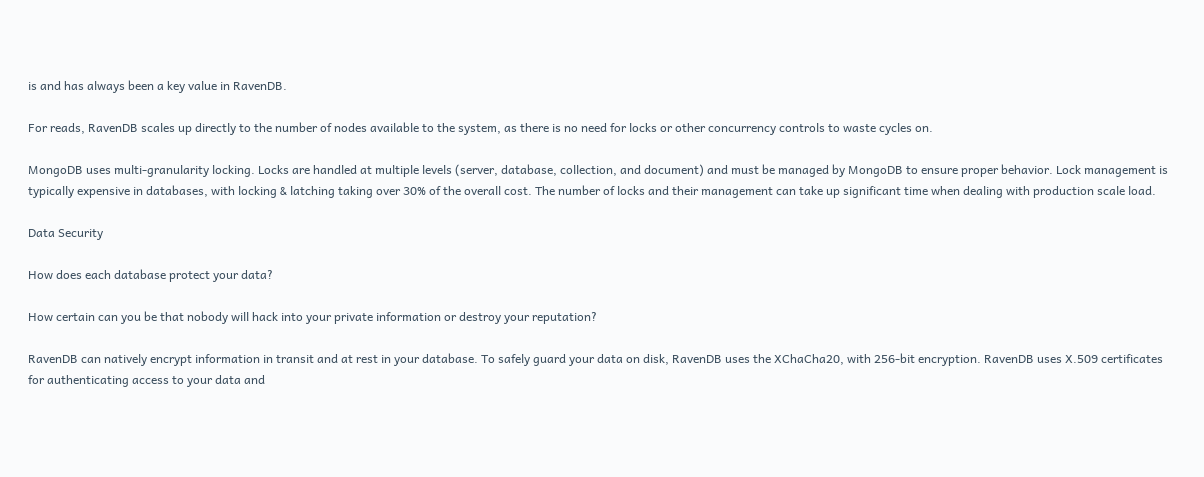is and has always been a key value in RavenDB.

For reads, RavenDB scales up directly to the number of nodes available to the system, as there is no need for locks or other concurrency controls to waste cycles on.

MongoDB uses multi-granularity locking. Locks are handled at multiple levels (server, database, collection, and document) and must be managed by MongoDB to ensure proper behavior. Lock management is typically expensive in databases, with locking & latching taking over 30% of the overall cost. The number of locks and their management can take up significant time when dealing with production scale load.

Data Security

How does each database protect your data?

How certain can you be that nobody will hack into your private information or destroy your reputation?

RavenDB can natively encrypt information in transit and at rest in your database. To safely guard your data on disk, RavenDB uses the XChaCha20, with 256-bit encryption. RavenDB uses X.509 certificates for authenticating access to your data and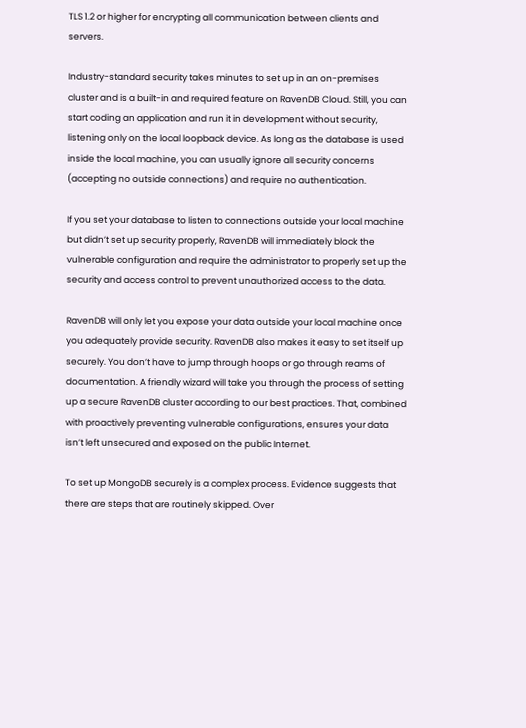TLS 1.2 or higher for encrypting all communication between clients and servers.

Industry-standard security takes minutes to set up in an on-premises cluster and is a built-in and required feature on RavenDB Cloud. Still, you can start coding an application and run it in development without security, listening only on the local loopback device. As long as the database is used inside the local machine, you can usually ignore all security concerns (accepting no outside connections) and require no authentication.

If you set your database to listen to connections outside your local machine but didn’t set up security properly, RavenDB will immediately block the vulnerable configuration and require the administrator to properly set up the security and access control to prevent unauthorized access to the data.

RavenDB will only let you expose your data outside your local machine once you adequately provide security. RavenDB also makes it easy to set itself up securely. You don’t have to jump through hoops or go through reams of documentation. A friendly wizard will take you through the process of setting up a secure RavenDB cluster according to our best practices. That, combined with proactively preventing vulnerable configurations, ensures your data isn’t left unsecured and exposed on the public Internet.

To set up MongoDB securely is a complex process. Evidence suggests that there are steps that are routinely skipped. Over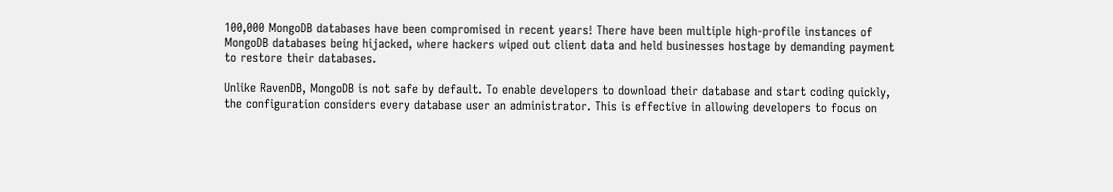100,000 MongoDB databases have been compromised in recent years! There have been multiple high-profile instances of MongoDB databases being hijacked, where hackers wiped out client data and held businesses hostage by demanding payment to restore their databases.

Unlike RavenDB, MongoDB is not safe by default. To enable developers to download their database and start coding quickly, the configuration considers every database user an administrator. This is effective in allowing developers to focus on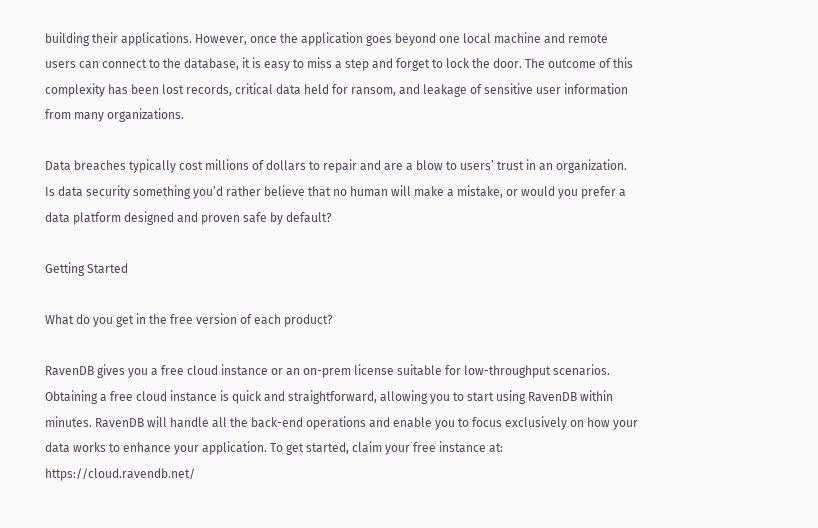building their applications. However, once the application goes beyond one local machine and remote users can connect to the database, it is easy to miss a step and forget to lock the door. The outcome of this complexity has been lost records, critical data held for ransom, and leakage of sensitive user information from many organizations.

Data breaches typically cost millions of dollars to repair and are a blow to users’ trust in an organization. Is data security something you’d rather believe that no human will make a mistake, or would you prefer a data platform designed and proven safe by default?

Getting Started

What do you get in the free version of each product?

RavenDB gives you a free cloud instance or an on-prem license suitable for low-throughput scenarios. Obtaining a free cloud instance is quick and straightforward, allowing you to start using RavenDB within minutes. RavenDB will handle all the back-end operations and enable you to focus exclusively on how your data works to enhance your application. To get started, claim your free instance at: https://cloud.ravendb.net/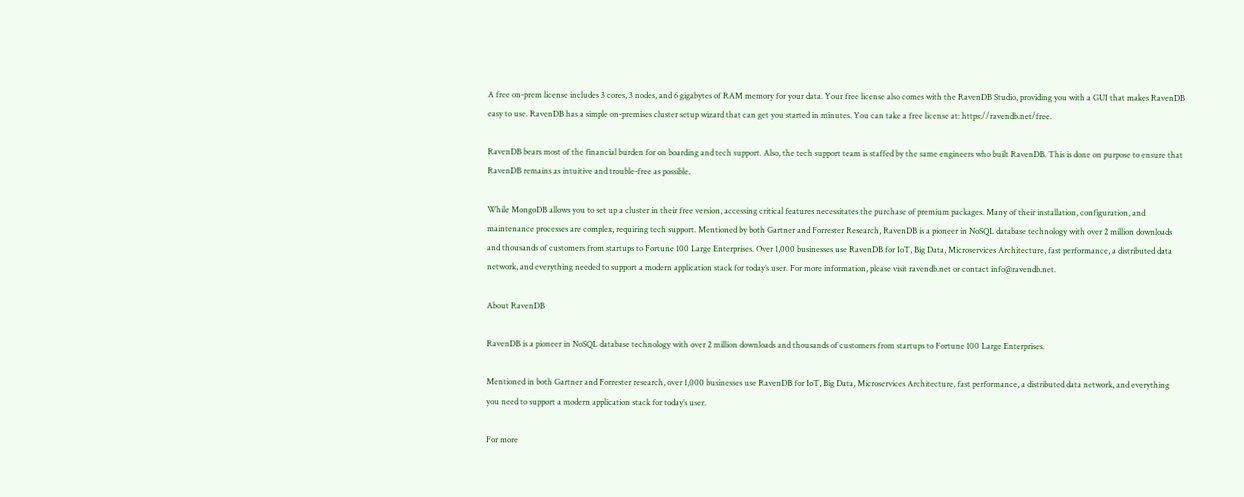A free on-prem license includes 3 cores, 3 nodes, and 6 gigabytes of RAM memory for your data. Your free license also comes with the RavenDB Studio, providing you with a GUI that makes RavenDB easy to use. RavenDB has a simple on-premises cluster setup wizard that can get you started in minutes. You can take a free license at: https://ravendb.net/free.

RavenDB bears most of the financial burden for on boarding and tech support. Also, the tech support team is staffed by the same engineers who built RavenDB. This is done on purpose to ensure that RavenDB remains as intuitive and trouble-free as possible.

While MongoDB allows you to set up a cluster in their free version, accessing critical features necessitates the purchase of premium packages. Many of their installation, configuration, and maintenance processes are complex, requiring tech support. Mentioned by both Gartner and Forrester Research, RavenDB is a pioneer in NoSQL database technology with over 2 million downloads and thousands of customers from startups to Fortune 100 Large Enterprises. Over 1,000 businesses use RavenDB for IoT, Big Data, Microservices Architecture, fast performance, a distributed data network, and everything needed to support a modern application stack for today’s user. For more information, please visit ravendb.net or contact info@ravendb.net.

About RavenDB

RavenDB is a pioneer in NoSQL database technology with over 2 million downloads and thousands of customers from startups to Fortune 100 Large Enterprises.

Mentioned in both Gartner and Forrester research, over 1,000 businesses use RavenDB for IoT, Big Data, Microservices Architecture, fast performance, a distributed data network, and everything you need to support a modern application stack for today’s user.

For more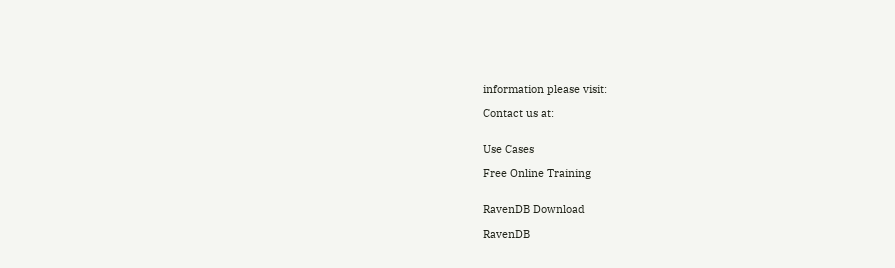information please visit:

Contact us at:


Use Cases

Free Online Training


RavenDB Download

RavenDB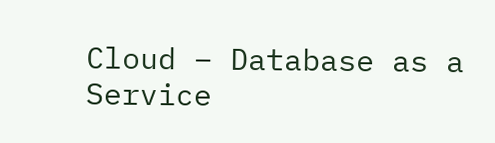Cloud – Database as a Service